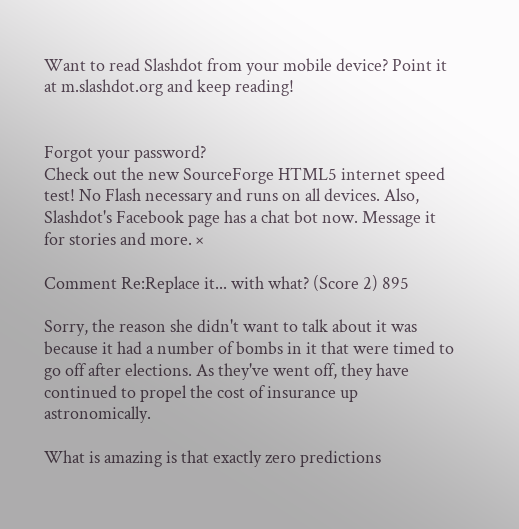Want to read Slashdot from your mobile device? Point it at m.slashdot.org and keep reading!


Forgot your password?
Check out the new SourceForge HTML5 internet speed test! No Flash necessary and runs on all devices. Also, Slashdot's Facebook page has a chat bot now. Message it for stories and more. ×

Comment Re:Replace it... with what? (Score 2) 895

Sorry, the reason she didn't want to talk about it was because it had a number of bombs in it that were timed to go off after elections. As they've went off, they have continued to propel the cost of insurance up astronomically.

What is amazing is that exactly zero predictions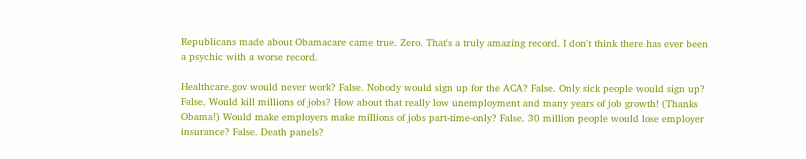Republicans made about Obamacare came true. Zero. That's a truly amazing record. I don't think there has ever been a psychic with a worse record.

Healthcare.gov would never work? False. Nobody would sign up for the ACA? False. Only sick people would sign up? False. Would kill millions of jobs? How about that really low unemployment and many years of job growth! (Thanks Obama!) Would make employers make millions of jobs part-time-only? False. 30 million people would lose employer insurance? False. Death panels?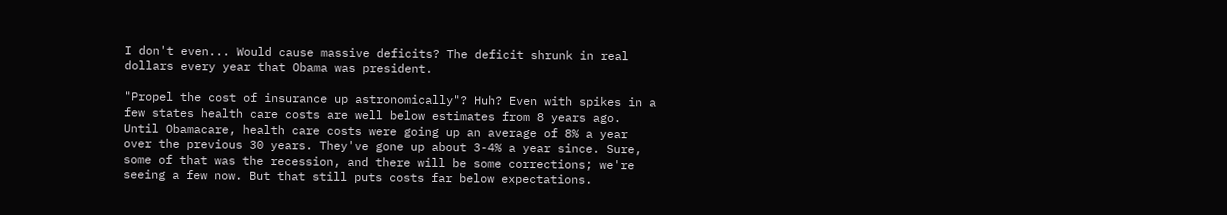I don't even... Would cause massive deficits? The deficit shrunk in real dollars every year that Obama was president.

"Propel the cost of insurance up astronomically"? Huh? Even with spikes in a few states health care costs are well below estimates from 8 years ago. Until Obamacare, health care costs were going up an average of 8% a year over the previous 30 years. They've gone up about 3-4% a year since. Sure, some of that was the recession, and there will be some corrections; we're seeing a few now. But that still puts costs far below expectations.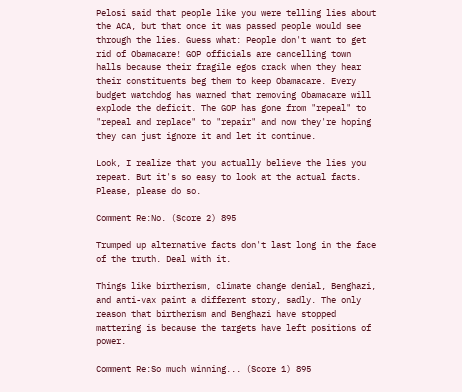Pelosi said that people like you were telling lies about the ACA, but that once it was passed people would see through the lies. Guess what: People don't want to get rid of Obamacare! GOP officials are cancelling town halls because their fragile egos crack when they hear their constituents beg them to keep Obamacare. Every budget watchdog has warned that removing Obamacare will explode the deficit. The GOP has gone from "repeal" to "repeal and replace" to "repair" and now they're hoping they can just ignore it and let it continue.

Look, I realize that you actually believe the lies you repeat. But it's so easy to look at the actual facts. Please, please do so.

Comment Re:No. (Score 2) 895

Trumped up alternative facts don't last long in the face of the truth. Deal with it.

Things like birtherism, climate change denial, Benghazi, and anti-vax paint a different story, sadly. The only reason that birtherism and Benghazi have stopped mattering is because the targets have left positions of power.

Comment Re:So much winning... (Score 1) 895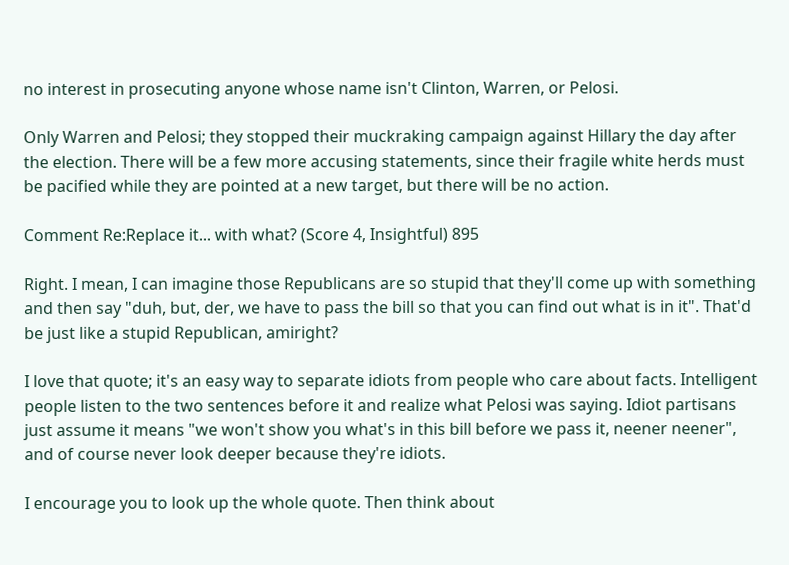no interest in prosecuting anyone whose name isn't Clinton, Warren, or Pelosi.

Only Warren and Pelosi; they stopped their muckraking campaign against Hillary the day after the election. There will be a few more accusing statements, since their fragile white herds must be pacified while they are pointed at a new target, but there will be no action.

Comment Re:Replace it... with what? (Score 4, Insightful) 895

Right. I mean, I can imagine those Republicans are so stupid that they'll come up with something and then say "duh, but, der, we have to pass the bill so that you can find out what is in it". That'd be just like a stupid Republican, amiright?

I love that quote; it's an easy way to separate idiots from people who care about facts. Intelligent people listen to the two sentences before it and realize what Pelosi was saying. Idiot partisans just assume it means "we won't show you what's in this bill before we pass it, neener neener", and of course never look deeper because they're idiots.

I encourage you to look up the whole quote. Then think about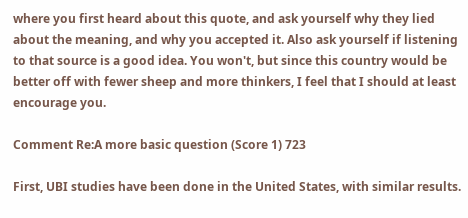where you first heard about this quote, and ask yourself why they lied about the meaning, and why you accepted it. Also ask yourself if listening to that source is a good idea. You won't, but since this country would be better off with fewer sheep and more thinkers, I feel that I should at least encourage you.

Comment Re:A more basic question (Score 1) 723

First, UBI studies have been done in the United States, with similar results.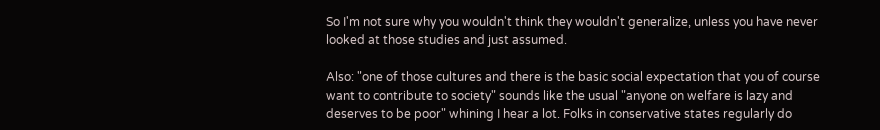So I'm not sure why you wouldn't think they wouldn't generalize, unless you have never looked at those studies and just assumed.

Also: "one of those cultures and there is the basic social expectation that you of course want to contribute to society" sounds like the usual "anyone on welfare is lazy and deserves to be poor" whining I hear a lot. Folks in conservative states regularly do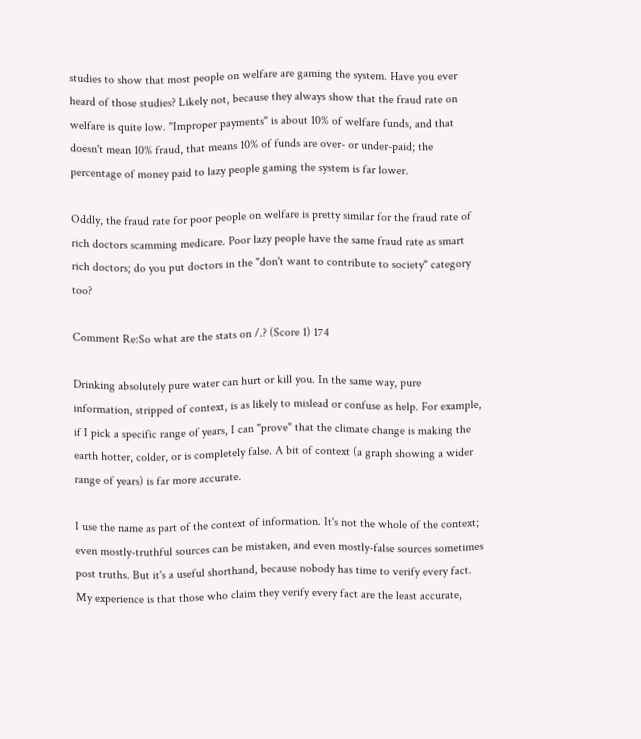studies to show that most people on welfare are gaming the system. Have you ever heard of those studies? Likely not, because they always show that the fraud rate on welfare is quite low. "Improper payments" is about 10% of welfare funds, and that doesn't mean 10% fraud, that means 10% of funds are over- or under-paid; the percentage of money paid to lazy people gaming the system is far lower.

Oddly, the fraud rate for poor people on welfare is pretty similar for the fraud rate of rich doctors scamming medicare. Poor lazy people have the same fraud rate as smart rich doctors; do you put doctors in the "don't want to contribute to society" category too?

Comment Re:So what are the stats on /.? (Score 1) 174

Drinking absolutely pure water can hurt or kill you. In the same way, pure information, stripped of context, is as likely to mislead or confuse as help. For example, if I pick a specific range of years, I can "prove" that the climate change is making the earth hotter, colder, or is completely false. A bit of context (a graph showing a wider range of years) is far more accurate.

I use the name as part of the context of information. It's not the whole of the context; even mostly-truthful sources can be mistaken, and even mostly-false sources sometimes post truths. But it's a useful shorthand, because nobody has time to verify every fact. My experience is that those who claim they verify every fact are the least accurate,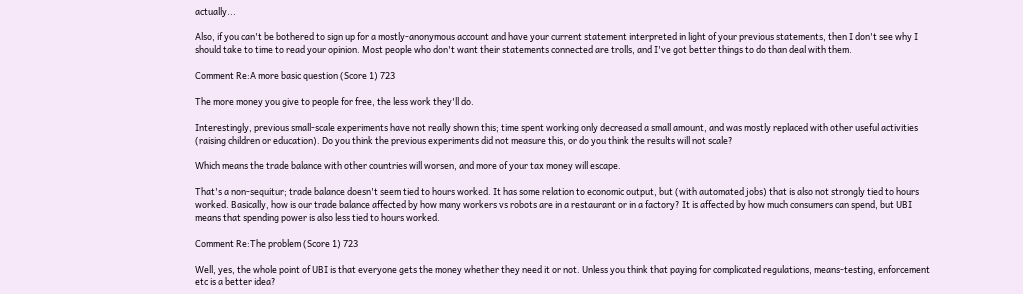actually...

Also, if you can't be bothered to sign up for a mostly-anonymous account and have your current statement interpreted in light of your previous statements, then I don't see why I should take to time to read your opinion. Most people who don't want their statements connected are trolls, and I've got better things to do than deal with them.

Comment Re:A more basic question (Score 1) 723

The more money you give to people for free, the less work they'll do.

Interestingly, previous small-scale experiments have not really shown this; time spent working only decreased a small amount, and was mostly replaced with other useful activities (raising children or education). Do you think the previous experiments did not measure this, or do you think the results will not scale?

Which means the trade balance with other countries will worsen, and more of your tax money will escape.

That's a non-sequitur; trade balance doesn't seem tied to hours worked. It has some relation to economic output, but (with automated jobs) that is also not strongly tied to hours worked. Basically, how is our trade balance affected by how many workers vs robots are in a restaurant or in a factory? It is affected by how much consumers can spend, but UBI means that spending power is also less tied to hours worked.

Comment Re:The problem (Score 1) 723

Well, yes, the whole point of UBI is that everyone gets the money whether they need it or not. Unless you think that paying for complicated regulations, means-testing, enforcement etc is a better idea?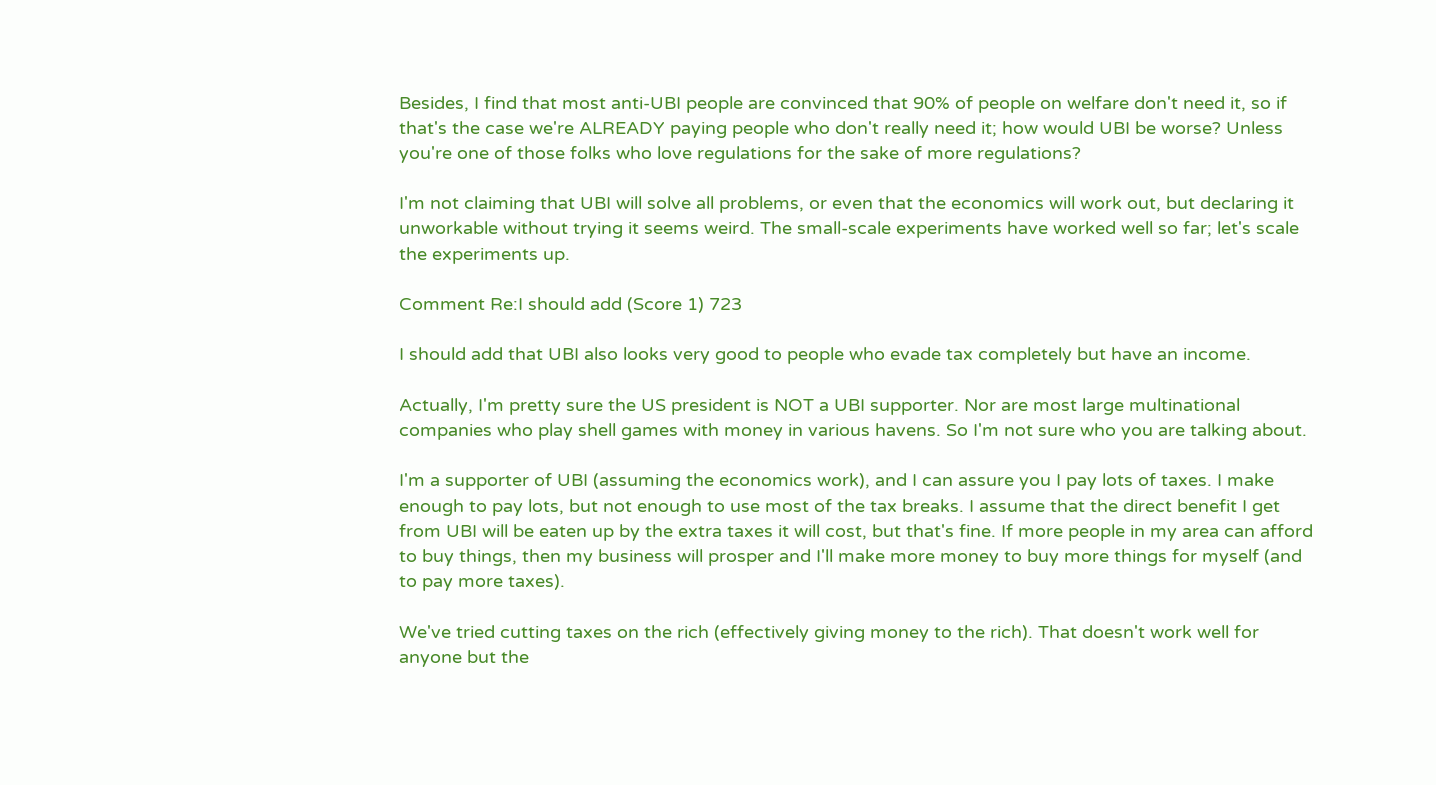Besides, I find that most anti-UBI people are convinced that 90% of people on welfare don't need it, so if that's the case we're ALREADY paying people who don't really need it; how would UBI be worse? Unless you're one of those folks who love regulations for the sake of more regulations?

I'm not claiming that UBI will solve all problems, or even that the economics will work out, but declaring it unworkable without trying it seems weird. The small-scale experiments have worked well so far; let's scale the experiments up.

Comment Re:I should add (Score 1) 723

I should add that UBI also looks very good to people who evade tax completely but have an income.

Actually, I'm pretty sure the US president is NOT a UBI supporter. Nor are most large multinational companies who play shell games with money in various havens. So I'm not sure who you are talking about.

I'm a supporter of UBI (assuming the economics work), and I can assure you I pay lots of taxes. I make enough to pay lots, but not enough to use most of the tax breaks. I assume that the direct benefit I get from UBI will be eaten up by the extra taxes it will cost, but that's fine. If more people in my area can afford to buy things, then my business will prosper and I'll make more money to buy more things for myself (and to pay more taxes).

We've tried cutting taxes on the rich (effectively giving money to the rich). That doesn't work well for anyone but the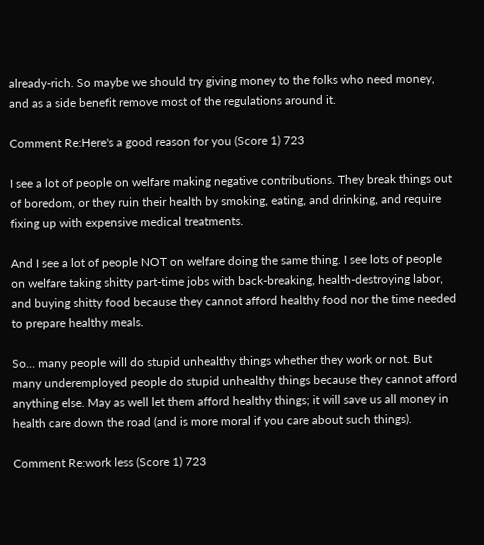already-rich. So maybe we should try giving money to the folks who need money, and as a side benefit remove most of the regulations around it.

Comment Re:Here's a good reason for you (Score 1) 723

I see a lot of people on welfare making negative contributions. They break things out of boredom, or they ruin their health by smoking, eating, and drinking, and require fixing up with expensive medical treatments.

And I see a lot of people NOT on welfare doing the same thing. I see lots of people on welfare taking shitty part-time jobs with back-breaking, health-destroying labor, and buying shitty food because they cannot afford healthy food nor the time needed to prepare healthy meals.

So... many people will do stupid unhealthy things whether they work or not. But many underemployed people do stupid unhealthy things because they cannot afford anything else. May as well let them afford healthy things; it will save us all money in health care down the road (and is more moral if you care about such things).

Comment Re:work less (Score 1) 723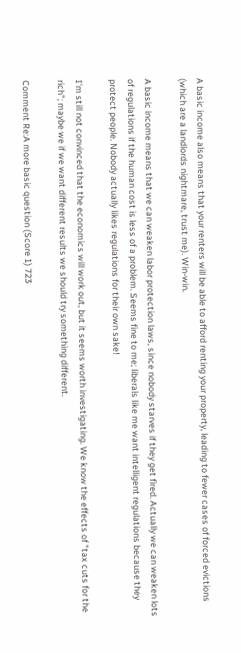A basic income also means that your renters will be able to afford renting your property, leading to fewer cases of forced evictions (which are a landlords nightmare, trust me). Win-win.

A basic income means that we can weaken labor protection laws, since nobody starves if they get fired. Actually we can weaken lots of regulations if the human cost is less of a problem. Seems fine to me; liberals like me want intelligent regulations because they protect people. Nobody actually likes regulations for their own sake!

I'm still not convinced that the economics will work out, but it seems worth investigating. We know the effects of "tax cuts for the rich"; maybe we if we want different results we should try something different.

Comment Re:A more basic question (Score 1) 723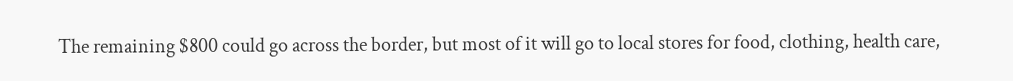The remaining $800 could go across the border, but most of it will go to local stores for food, clothing, health care,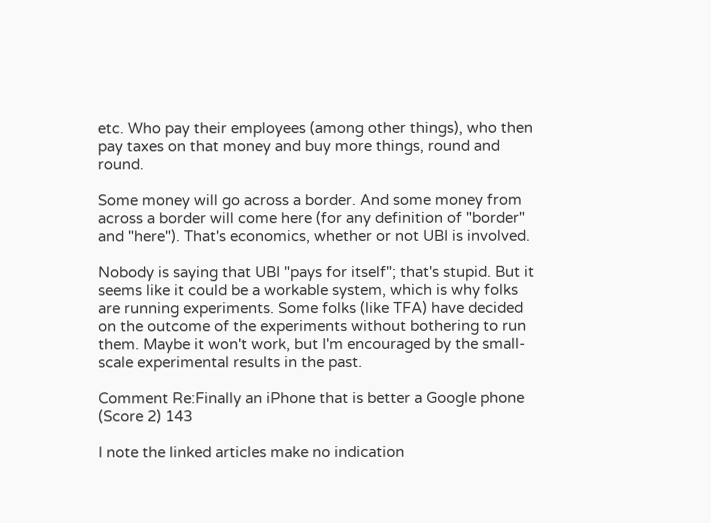etc. Who pay their employees (among other things), who then pay taxes on that money and buy more things, round and round.

Some money will go across a border. And some money from across a border will come here (for any definition of "border" and "here"). That's economics, whether or not UBI is involved.

Nobody is saying that UBI "pays for itself"; that's stupid. But it seems like it could be a workable system, which is why folks are running experiments. Some folks (like TFA) have decided on the outcome of the experiments without bothering to run them. Maybe it won't work, but I'm encouraged by the small-scale experimental results in the past.

Comment Re:Finally an iPhone that is better a Google phone (Score 2) 143

I note the linked articles make no indication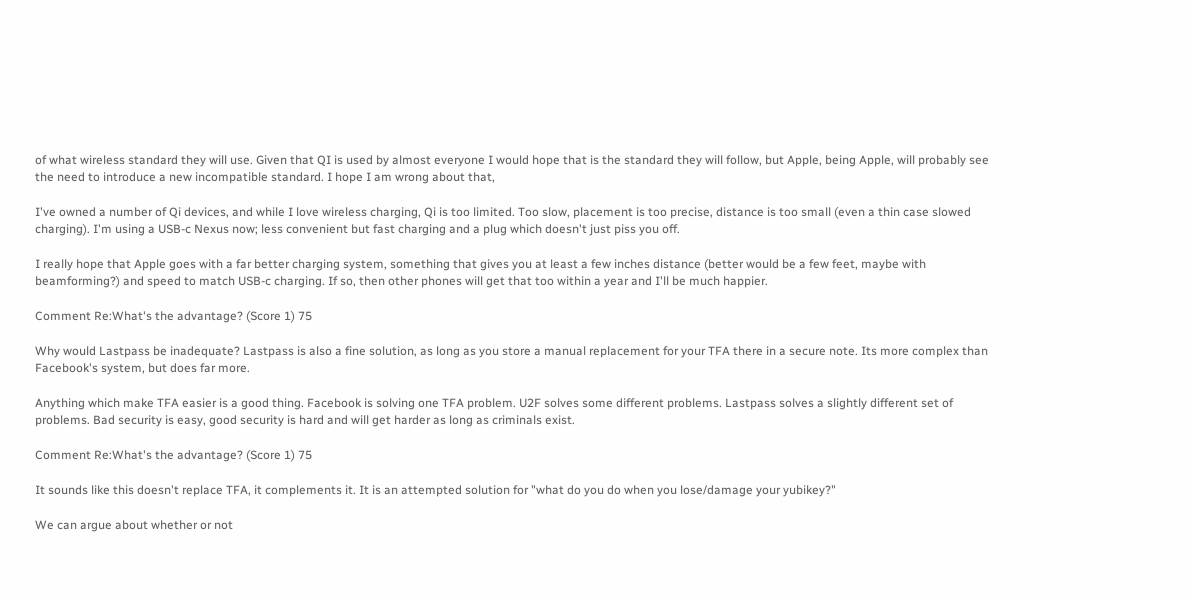of what wireless standard they will use. Given that QI is used by almost everyone I would hope that is the standard they will follow, but Apple, being Apple, will probably see the need to introduce a new incompatible standard. I hope I am wrong about that,

I've owned a number of Qi devices, and while I love wireless charging, Qi is too limited. Too slow, placement is too precise, distance is too small (even a thin case slowed charging). I'm using a USB-c Nexus now; less convenient but fast charging and a plug which doesn't just piss you off.

I really hope that Apple goes with a far better charging system, something that gives you at least a few inches distance (better would be a few feet, maybe with beamforming?) and speed to match USB-c charging. If so, then other phones will get that too within a year and I'll be much happier.

Comment Re:What's the advantage? (Score 1) 75

Why would Lastpass be inadequate? Lastpass is also a fine solution, as long as you store a manual replacement for your TFA there in a secure note. Its more complex than Facebook's system, but does far more.

Anything which make TFA easier is a good thing. Facebook is solving one TFA problem. U2F solves some different problems. Lastpass solves a slightly different set of problems. Bad security is easy, good security is hard and will get harder as long as criminals exist.

Comment Re:What's the advantage? (Score 1) 75

It sounds like this doesn't replace TFA, it complements it. It is an attempted solution for "what do you do when you lose/damage your yubikey?"

We can argue about whether or not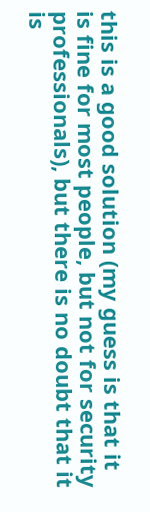this is a good solution (my guess is that it is fine for most people, but not for security professionals), but there is no doubt that it is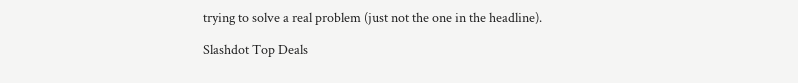trying to solve a real problem (just not the one in the headline).

Slashdot Top Deals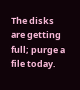The disks are getting full; purge a file today.